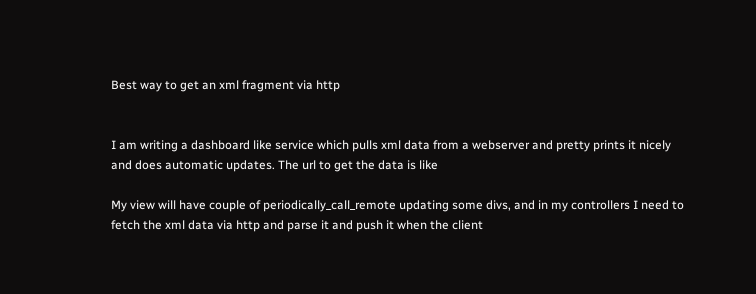Best way to get an xml fragment via http


I am writing a dashboard like service which pulls xml data from a webserver and pretty prints it nicely and does automatic updates. The url to get the data is like

My view will have couple of periodically_call_remote updating some divs, and in my controllers I need to fetch the xml data via http and parse it and push it when the client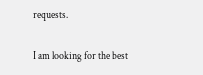requests.

I am looking for the best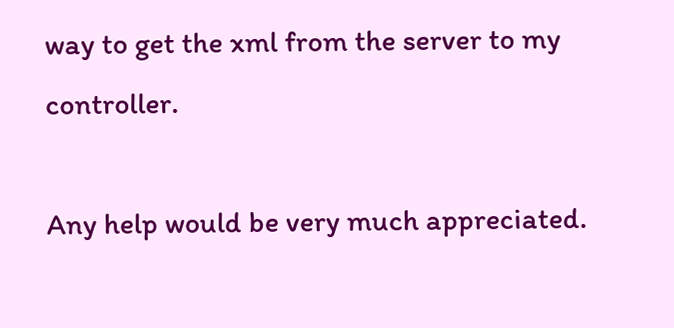way to get the xml from the server to my controller.

Any help would be very much appreciated.